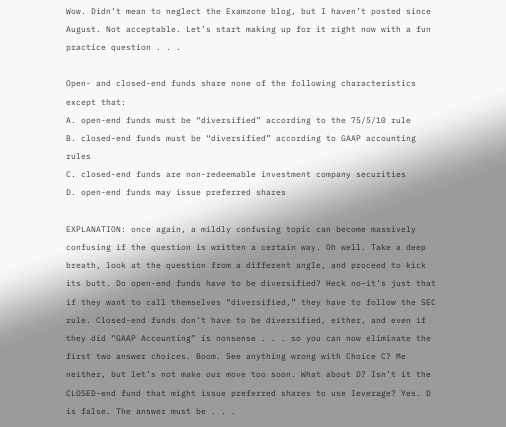Wow. Didn’t mean to neglect the Examzone blog, but I haven’t posted since August. Not acceptable. Let’s start making up for it right now with a fun practice question . . .

Open- and closed-end funds share none of the following characteristics except that:
A. open-end funds must be “diversified” according to the 75/5/10 rule
B. closed-end funds must be “diversified” according to GAAP accounting rules
C. closed-end funds are non-redeemable investment company securities
D. open-end funds may issue preferred shares

EXPLANATION: once again, a mildly confusing topic can become massively confusing if the question is written a certain way. Oh well. Take a deep breath, look at the question from a different angle, and proceed to kick its butt. Do open-end funds have to be diversified? Heck no–it’s just that if they want to call themselves “diversified,” they have to follow the SEC rule. Closed-end funds don’t have to be diversified, either, and even if they did “GAAP Accounting” is nonsense . . . so you can now eliminate the first two answer choices. Boom. See anything wrong with Choice C? Me neither, but let’s not make our move too soon. What about D? Isn’t it the CLOSED-end fund that might issue preferred shares to use leverage? Yes. D is false. The answer must be . . .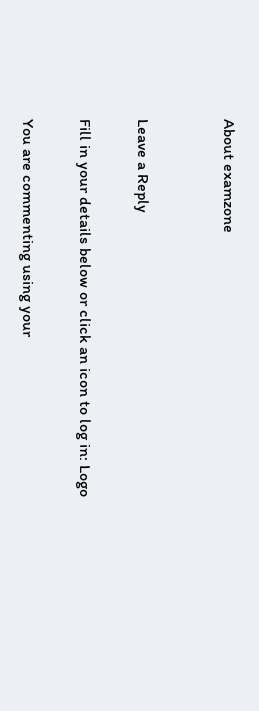About examzone


Leave a Reply

Fill in your details below or click an icon to log in: Logo

You are commenting using your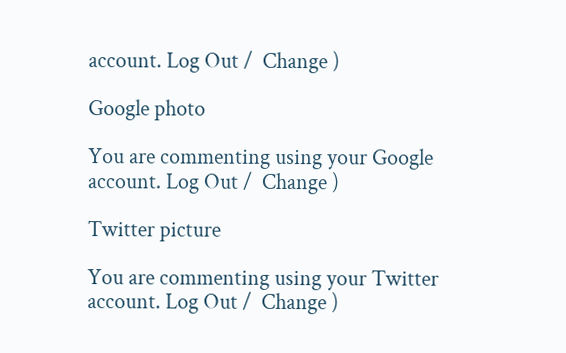account. Log Out /  Change )

Google photo

You are commenting using your Google account. Log Out /  Change )

Twitter picture

You are commenting using your Twitter account. Log Out /  Change )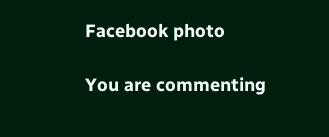Facebook photo

You are commenting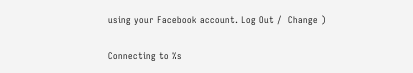using your Facebook account. Log Out /  Change )

Connecting to %s